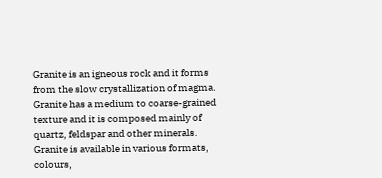Granite is an igneous rock and it forms from the slow crystallization of magma. Granite has a medium to coarse-grained texture and it is composed mainly of quartz, feldspar and other minerals. Granite is available in various formats, colours,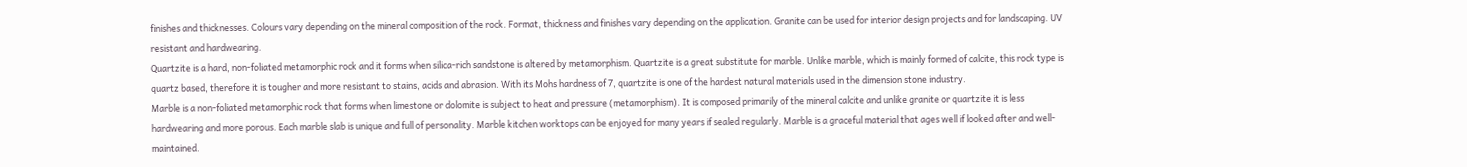finishes and thicknesses. Colours vary depending on the mineral composition of the rock. Format, thickness and finishes vary depending on the application. Granite can be used for interior design projects and for landscaping. UV resistant and hardwearing.
Quartzite is a hard, non-foliated metamorphic rock and it forms when silica-rich sandstone is altered by metamorphism. Quartzite is a great substitute for marble. Unlike marble, which is mainly formed of calcite, this rock type is quartz based, therefore it is tougher and more resistant to stains, acids and abrasion. With its Mohs hardness of 7, quartzite is one of the hardest natural materials used in the dimension stone industry.
Marble is a non-foliated metamorphic rock that forms when limestone or dolomite is subject to heat and pressure (metamorphism). It is composed primarily of the mineral calcite and unlike granite or quartzite it is less hardwearing and more porous. Each marble slab is unique and full of personality. Marble kitchen worktops can be enjoyed for many years if sealed regularly. Marble is a graceful material that ages well if looked after and well-maintained.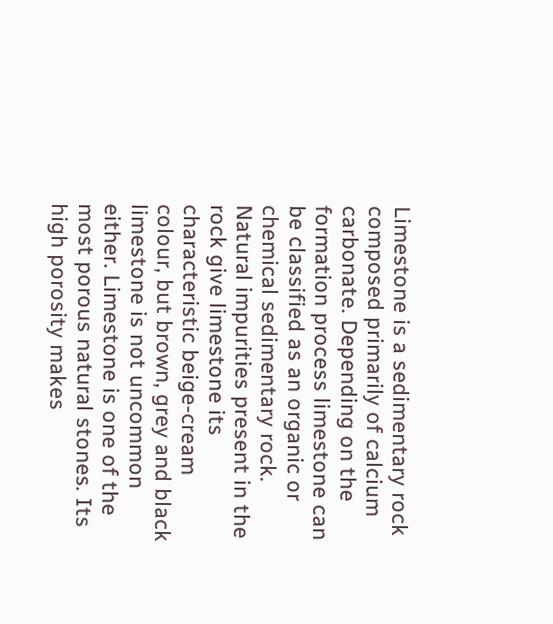Limestone is a sedimentary rock composed primarily of calcium carbonate. Depending on the formation process limestone can be classified as an organic or chemical sedimentary rock. Natural impurities present in the rock give limestone its characteristic beige-cream colour, but brown, grey and black limestone is not uncommon either. Limestone is one of the most porous natural stones. Its high porosity makes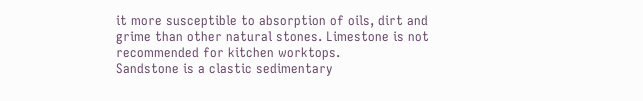it more susceptible to absorption of oils, dirt and grime than other natural stones. Limestone is not recommended for kitchen worktops.
Sandstone is a clastic sedimentary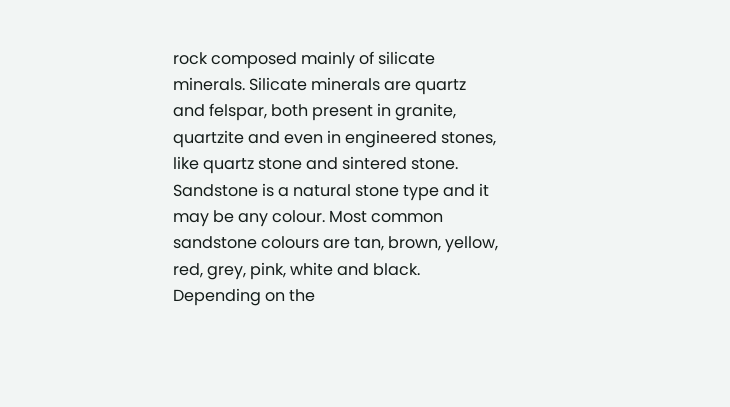rock composed mainly of silicate minerals. Silicate minerals are quartz and felspar, both present in granite, quartzite and even in engineered stones, like quartz stone and sintered stone. Sandstone is a natural stone type and it may be any colour. Most common sandstone colours are tan, brown, yellow, red, grey, pink, white and black. Depending on the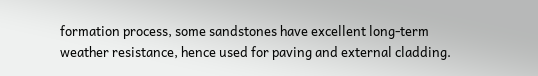formation process, some sandstones have excellent long-term weather resistance, hence used for paving and external cladding.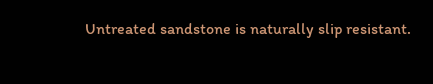Untreated sandstone is naturally slip resistant.